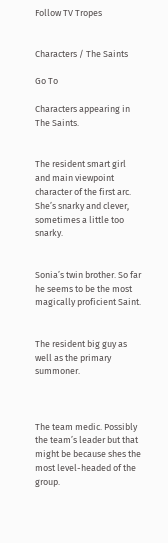Follow TV Tropes


Characters / The Saints

Go To

Characters appearing in The Saints.


The resident smart girl and main viewpoint character of the first arc. She’s snarky and clever, sometimes a little too snarky.


Sonia’s twin brother. So far he seems to be the most magically proficient Saint.


The resident big guy as well as the primary summoner.



The team medic. Possibly the team’s leader but that might be because shes the most level-headed of the group.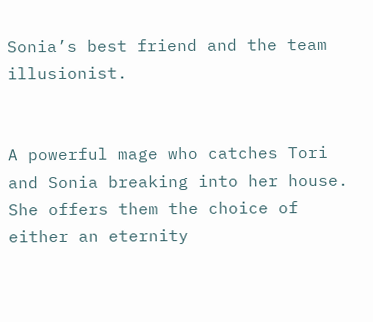Sonia’s best friend and the team illusionist.


A powerful mage who catches Tori and Sonia breaking into her house. She offers them the choice of either an eternity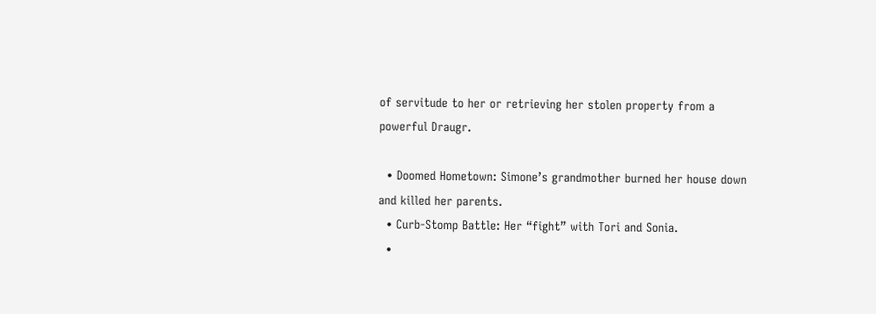of servitude to her or retrieving her stolen property from a powerful Draugr.

  • Doomed Hometown: Simone’s grandmother burned her house down and killed her parents.
  • Curb-Stomp Battle: Her “fight” with Tori and Sonia.
  •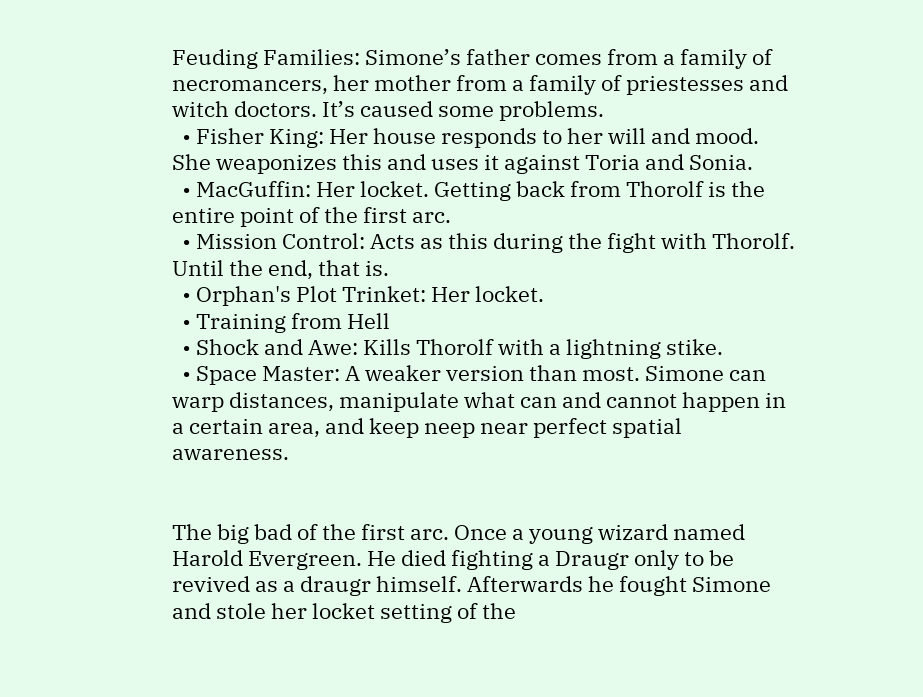Feuding Families: Simone’s father comes from a family of necromancers, her mother from a family of priestesses and witch doctors. It’s caused some problems.
  • Fisher King: Her house responds to her will and mood. She weaponizes this and uses it against Toria and Sonia.
  • MacGuffin: Her locket. Getting back from Thorolf is the entire point of the first arc.
  • Mission Control: Acts as this during the fight with Thorolf. Until the end, that is.
  • Orphan's Plot Trinket: Her locket.
  • Training from Hell
  • Shock and Awe: Kills Thorolf with a lightning stike.
  • Space Master: A weaker version than most. Simone can warp distances, manipulate what can and cannot happen in a certain area, and keep neep near perfect spatial awareness.


The big bad of the first arc. Once a young wizard named Harold Evergreen. He died fighting a Draugr only to be revived as a draugr himself. Afterwards he fought Simone and stole her locket setting of the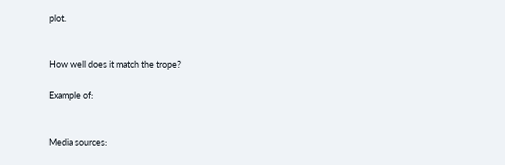plot.


How well does it match the trope?

Example of:


Media sources: